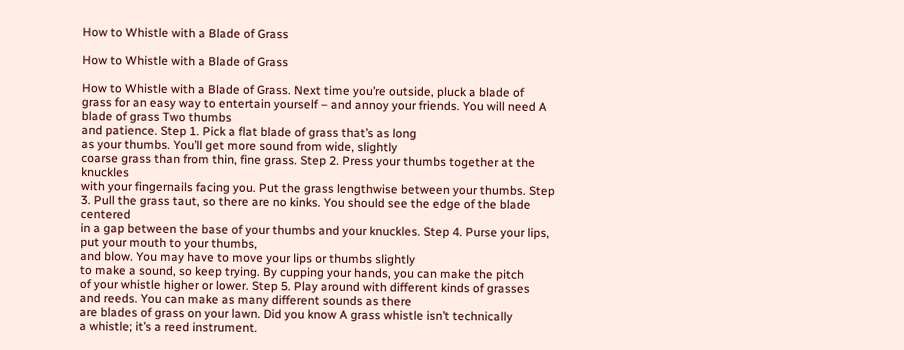How to Whistle with a Blade of Grass

How to Whistle with a Blade of Grass

How to Whistle with a Blade of Grass. Next time you’re outside, pluck a blade of
grass for an easy way to entertain yourself – and annoy your friends. You will need A blade of grass Two thumbs
and patience. Step 1. Pick a flat blade of grass that’s as long
as your thumbs. You’ll get more sound from wide, slightly
coarse grass than from thin, fine grass. Step 2. Press your thumbs together at the knuckles
with your fingernails facing you. Put the grass lengthwise between your thumbs. Step 3. Pull the grass taut, so there are no kinks. You should see the edge of the blade centered
in a gap between the base of your thumbs and your knuckles. Step 4. Purse your lips, put your mouth to your thumbs,
and blow. You may have to move your lips or thumbs slightly
to make a sound, so keep trying. By cupping your hands, you can make the pitch
of your whistle higher or lower. Step 5. Play around with different kinds of grasses
and reeds. You can make as many different sounds as there
are blades of grass on your lawn. Did you know A grass whistle isn’t technically
a whistle; it’s a reed instrument.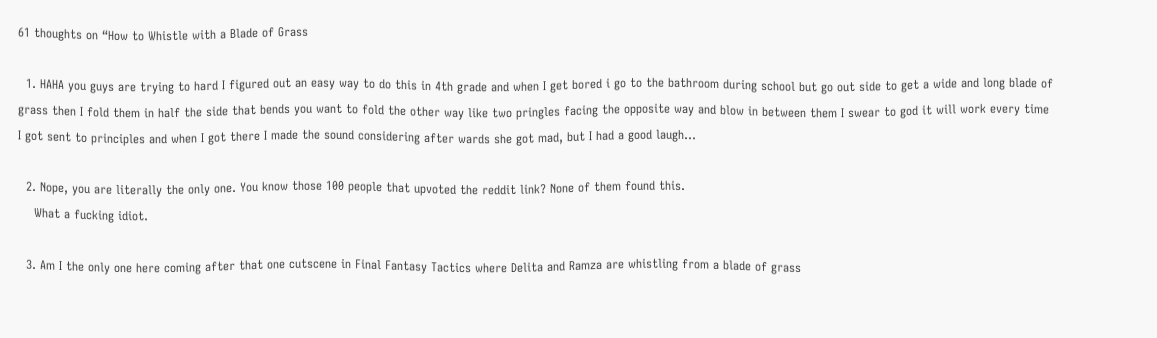61 thoughts on “How to Whistle with a Blade of Grass

  1. HAHA you guys are trying to hard I figured out an easy way to do this in 4th grade and when I get bored i go to the bathroom during school but go out side to get a wide and long blade of grass then I fold them in half the side that bends you want to fold the other way like two pringles facing the opposite way and blow in between them I swear to god it will work every time I got sent to principles and when I got there I made the sound considering after wards she got mad, but I had a good laugh…

  2. Nope, you are literally the only one. You know those 100 people that upvoted the reddit link? None of them found this.
    What a fucking idiot.

  3. Am I the only one here coming after that one cutscene in Final Fantasy Tactics where Delita and Ramza are whistling from a blade of grass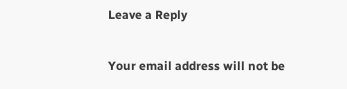Leave a Reply

Your email address will not be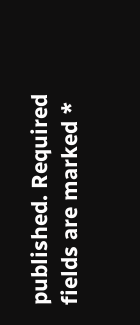published. Required fields are marked *